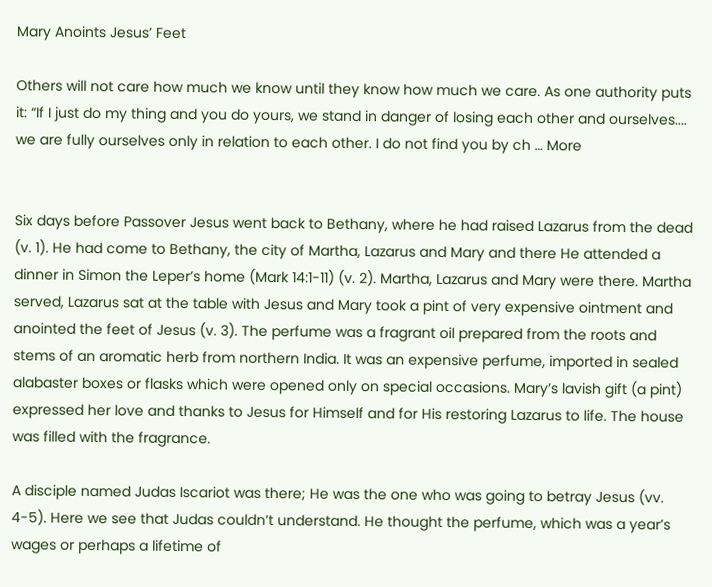Mary Anoints Jesus’ Feet

Others will not care how much we know until they know how much we care. As one authority puts it: “If I just do my thing and you do yours, we stand in danger of losing each other and ourselves.... we are fully ourselves only in relation to each other. I do not find you by ch … More


Six days before Passover Jesus went back to Bethany, where he had raised Lazarus from the dead (v. 1). He had come to Bethany, the city of Martha, Lazarus and Mary and there He attended a dinner in Simon the Leper’s home (Mark 14:1-11) (v. 2). Martha, Lazarus and Mary were there. Martha served, Lazarus sat at the table with Jesus and Mary took a pint of very expensive ointment and anointed the feet of Jesus (v. 3). The perfume was a fragrant oil prepared from the roots and stems of an aromatic herb from northern India. It was an expensive perfume, imported in sealed alabaster boxes or flasks which were opened only on special occasions. Mary’s lavish gift (a pint) expressed her love and thanks to Jesus for Himself and for His restoring Lazarus to life. The house was filled with the fragrance.

A disciple named Judas Iscariot was there; He was the one who was going to betray Jesus (vv. 4-5). Here we see that Judas couldn’t understand. He thought the perfume, which was a year’s wages or perhaps a lifetime of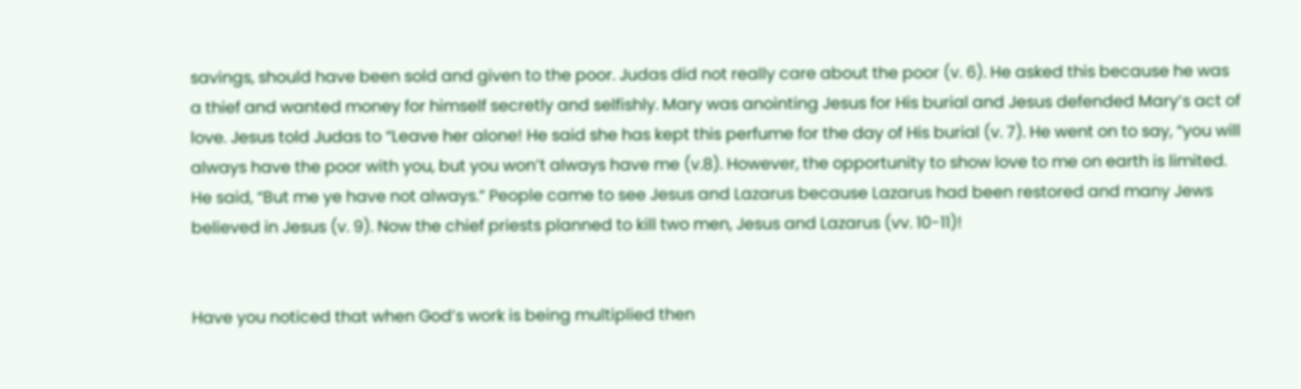savings, should have been sold and given to the poor. Judas did not really care about the poor (v. 6). He asked this because he was a thief and wanted money for himself secretly and selfishly. Mary was anointing Jesus for His burial and Jesus defended Mary’s act of love. Jesus told Judas to “Leave her alone! He said she has kept this perfume for the day of His burial (v. 7). He went on to say, “you will always have the poor with you, but you won’t always have me (v.8). However, the opportunity to show love to me on earth is limited. He said, “But me ye have not always.” People came to see Jesus and Lazarus because Lazarus had been restored and many Jews believed in Jesus (v. 9). Now the chief priests planned to kill two men, Jesus and Lazarus (vv. 10-11)!


Have you noticed that when God’s work is being multiplied then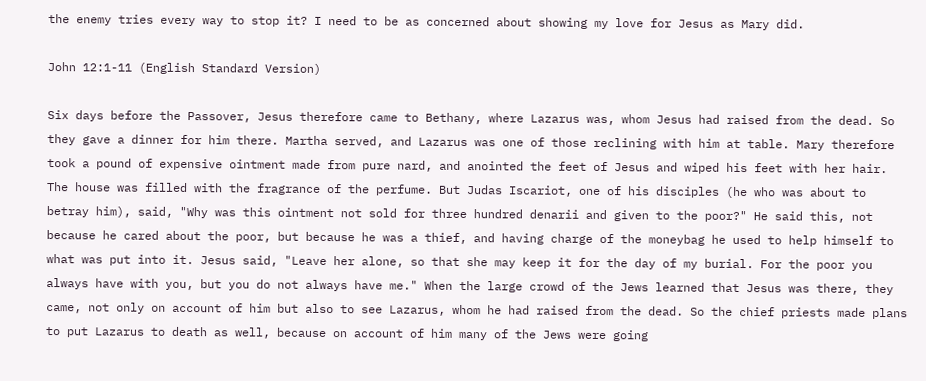the enemy tries every way to stop it? I need to be as concerned about showing my love for Jesus as Mary did.

John 12:1-11 (English Standard Version)

Six days before the Passover, Jesus therefore came to Bethany, where Lazarus was, whom Jesus had raised from the dead. So they gave a dinner for him there. Martha served, and Lazarus was one of those reclining with him at table. Mary therefore took a pound of expensive ointment made from pure nard, and anointed the feet of Jesus and wiped his feet with her hair. The house was filled with the fragrance of the perfume. But Judas Iscariot, one of his disciples (he who was about to betray him), said, "Why was this ointment not sold for three hundred denarii and given to the poor?" He said this, not because he cared about the poor, but because he was a thief, and having charge of the moneybag he used to help himself to what was put into it. Jesus said, "Leave her alone, so that she may keep it for the day of my burial. For the poor you always have with you, but you do not always have me." When the large crowd of the Jews learned that Jesus was there, they came, not only on account of him but also to see Lazarus, whom he had raised from the dead. So the chief priests made plans to put Lazarus to death as well, because on account of him many of the Jews were going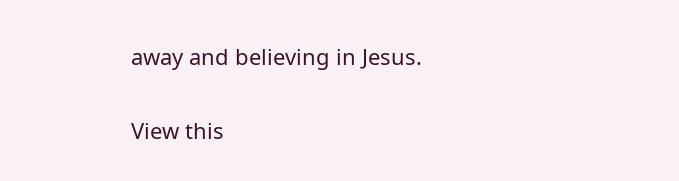away and believing in Jesus.

View this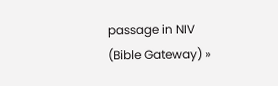passage in NIV (Bible Gateway) »